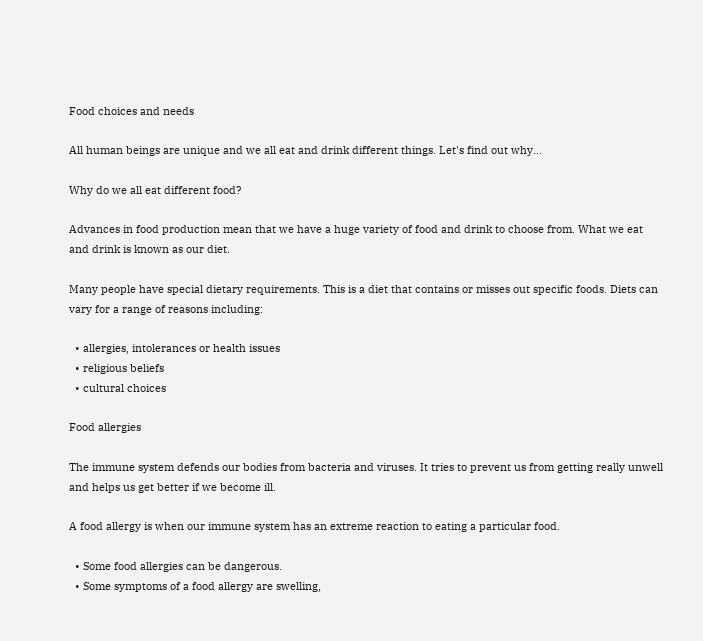Food choices and needs

All human beings are unique and we all eat and drink different things. Let's find out why...

Why do we all eat different food?

Advances in food production mean that we have a huge variety of food and drink to choose from. What we eat and drink is known as our diet.

Many people have special dietary requirements. This is a diet that contains or misses out specific foods. Diets can vary for a range of reasons including:

  • allergies, intolerances or health issues
  • religious beliefs
  • cultural choices

Food allergies

The immune system defends our bodies from bacteria and viruses. It tries to prevent us from getting really unwell and helps us get better if we become ill.

A food allergy is when our immune system has an extreme reaction to eating a particular food.

  • Some food allergies can be dangerous.
  • Some symptoms of a food allergy are swelling,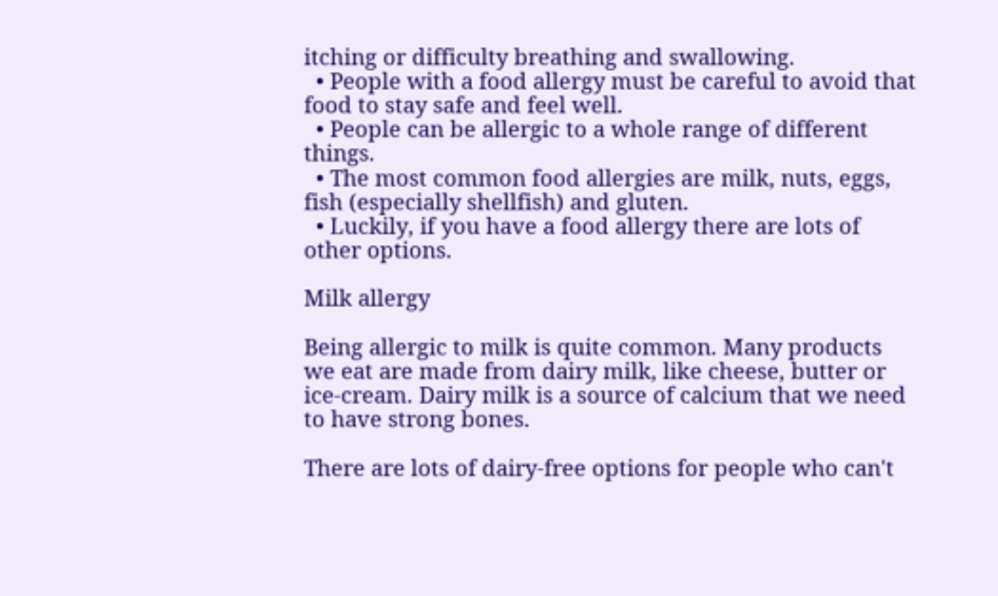itching or difficulty breathing and swallowing.
  • People with a food allergy must be careful to avoid that food to stay safe and feel well.
  • People can be allergic to a whole range of different things.
  • The most common food allergies are milk, nuts, eggs, fish (especially shellfish) and gluten.
  • Luckily, if you have a food allergy there are lots of other options.

Milk allergy

Being allergic to milk is quite common. Many products we eat are made from dairy milk, like cheese, butter or ice-cream. Dairy milk is a source of calcium that we need to have strong bones.

There are lots of dairy-free options for people who can't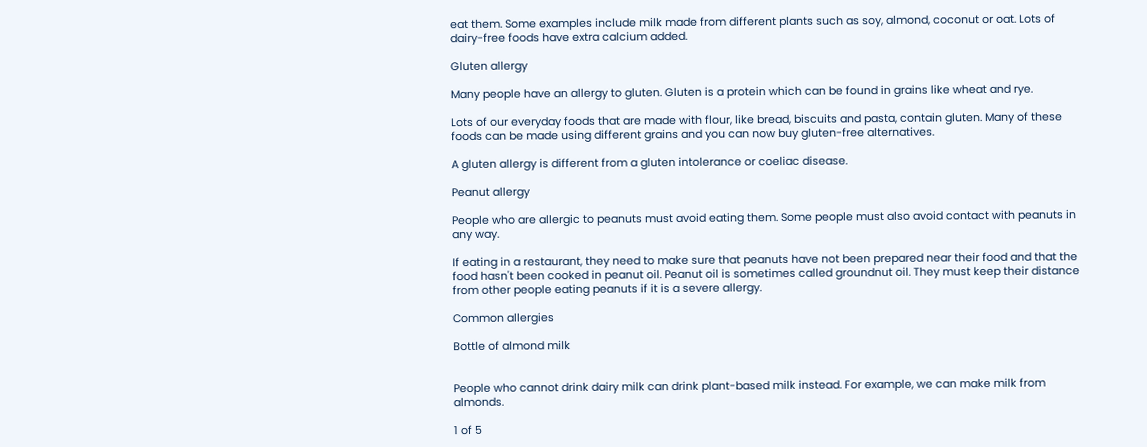eat them. Some examples include milk made from different plants such as soy, almond, coconut or oat. Lots of dairy-free foods have extra calcium added.

Gluten allergy

Many people have an allergy to gluten. Gluten is a protein which can be found in grains like wheat and rye.

Lots of our everyday foods that are made with flour, like bread, biscuits and pasta, contain gluten. Many of these foods can be made using different grains and you can now buy gluten-free alternatives.

A gluten allergy is different from a gluten intolerance or coeliac disease.

Peanut allergy

People who are allergic to peanuts must avoid eating them. Some people must also avoid contact with peanuts in any way.

If eating in a restaurant, they need to make sure that peanuts have not been prepared near their food and that the food hasn't been cooked in peanut oil. Peanut oil is sometimes called groundnut oil. They must keep their distance from other people eating peanuts if it is a severe allergy.

Common allergies

Bottle of almond milk


People who cannot drink dairy milk can drink plant-based milk instead. For example, we can make milk from almonds.

1 of 5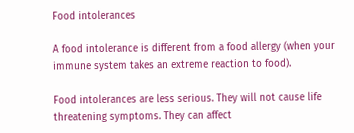Food intolerances

A food intolerance is different from a food allergy (when your immune system takes an extreme reaction to food).

Food intolerances are less serious. They will not cause life threatening symptoms. They can affect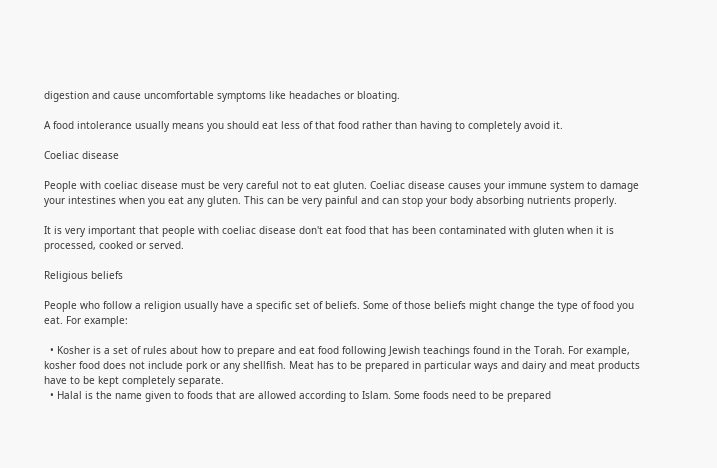digestion and cause uncomfortable symptoms like headaches or bloating.

A food intolerance usually means you should eat less of that food rather than having to completely avoid it.

Coeliac disease

People with coeliac disease must be very careful not to eat gluten. Coeliac disease causes your immune system to damage your intestines when you eat any gluten. This can be very painful and can stop your body absorbing nutrients properly.

It is very important that people with coeliac disease don't eat food that has been contaminated with gluten when it is processed, cooked or served.

Religious beliefs

People who follow a religion usually have a specific set of beliefs. Some of those beliefs might change the type of food you eat. For example:

  • Kosher is a set of rules about how to prepare and eat food following Jewish teachings found in the Torah. For example, kosher food does not include pork or any shellfish. Meat has to be prepared in particular ways and dairy and meat products have to be kept completely separate.
  • Halal is the name given to foods that are allowed according to Islam. Some foods need to be prepared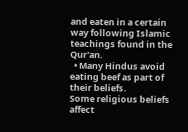and eaten in a certain way following Islamic teachings found in the Qur'an.
  • Many Hindus avoid eating beef as part of their beliefs.
Some religious beliefs affect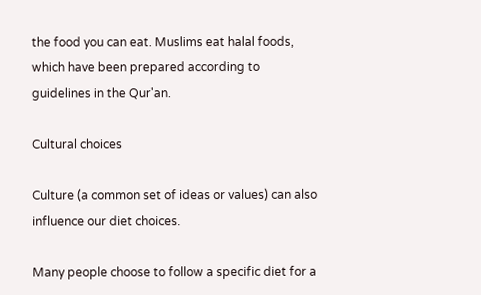the food you can eat. Muslims eat halal foods, which have been prepared according to guidelines in the Qur'an.

Cultural choices

Culture (a common set of ideas or values) can also influence our diet choices.

Many people choose to follow a specific diet for a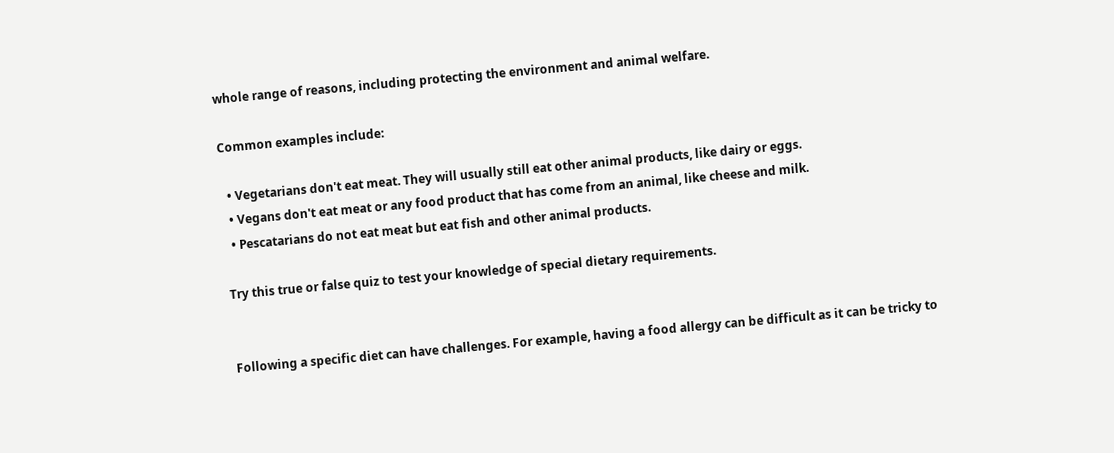whole range of reasons, including protecting the environment and animal welfare.

Common examples include:

  • Vegetarians don't eat meat. They will usually still eat other animal products, like dairy or eggs.
  • Vegans don't eat meat or any food product that has come from an animal, like cheese and milk.
  • Pescatarians do not eat meat but eat fish and other animal products.

Try this true or false quiz to test your knowledge of special dietary requirements.


Following a specific diet can have challenges. For example, having a food allergy can be difficult as it can be tricky to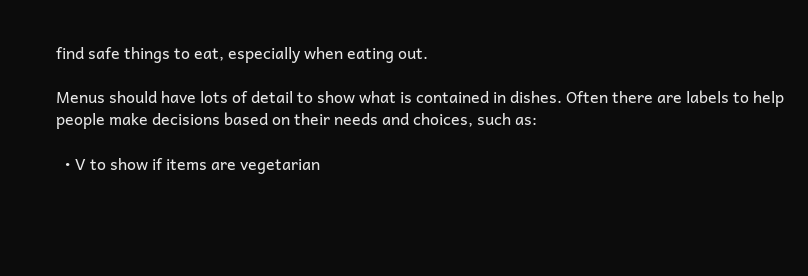find safe things to eat, especially when eating out.

Menus should have lots of detail to show what is contained in dishes. Often there are labels to help people make decisions based on their needs and choices, such as:

  • V to show if items are vegetarian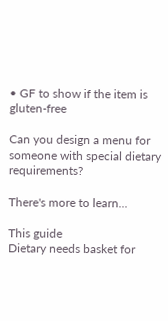• GF to show if the item is gluten-free

Can you design a menu for someone with special dietary requirements?

There's more to learn...

This guide
Dietary needs basket for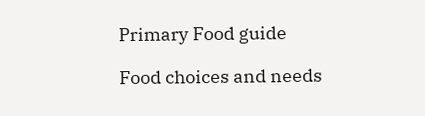Primary Food guide

Food choices and needs